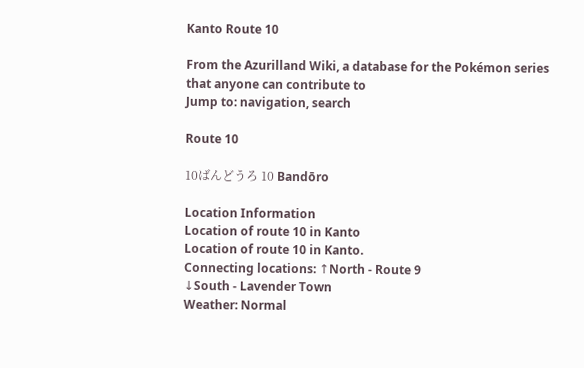Kanto Route 10

From the Azurilland Wiki, a database for the Pokémon series that anyone can contribute to
Jump to: navigation, search

Route 10

10ばんどうろ 10 Bandōro

Location Information
Location of route 10 in Kanto
Location of route 10 in Kanto.
Connecting locations: ↑North - Route 9
↓South - Lavender Town
Weather: Normal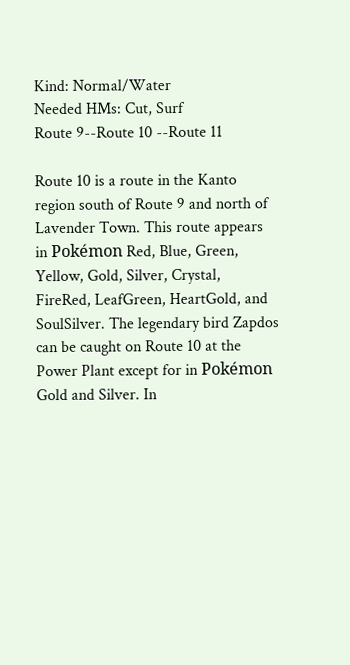Kind: Normal/Water
Needed HMs: Cut, Surf
Route 9--Route 10 --Route 11

Route 10 is a route in the Kanto region south of Route 9 and north of Lavender Town. This route appears in Pokémon Red, Blue, Green, Yellow, Gold, Silver, Crystal, FireRed, LeafGreen, HeartGold, and SoulSilver. The legendary bird Zapdos can be caught on Route 10 at the Power Plant except for in Pokémon Gold and Silver. In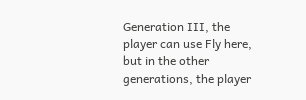Generation III, the player can use Fly here, but in the other generations, the player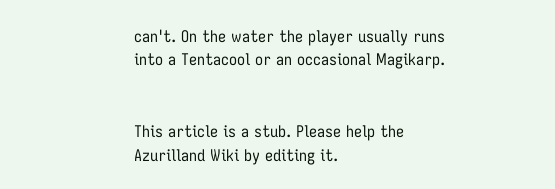can't. On the water the player usually runs into a Tentacool or an occasional Magikarp.


This article is a stub. Please help the Azurilland Wiki by editing it.